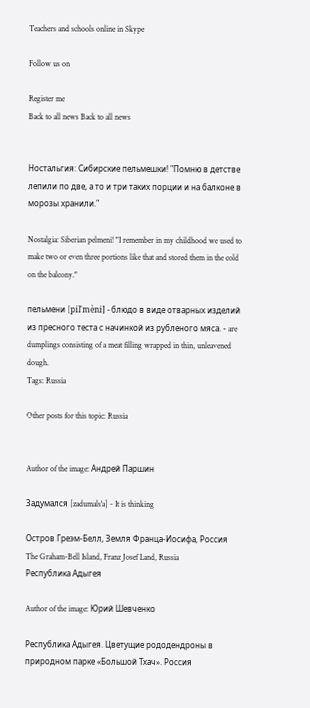Teachers and schools online in Skype

Follow us on

Register me
Back to all news Back to all news


Ностальгия: Сибирские пельмешки! "Помню в детстве лепили по две, а то и три таких порции и на балконе в морозы хранили."

Nostalgia: Siberian pelmeni! "I remember in my childhood we used to make two or even three portions like that and stored them in the cold on the balcony."

пельмени [pil'mèni] - блюдо в виде отварных изделий из пресного теста с начинкой из рубленого мяса. - are dumplings consisting of a meat filling wrapped in thin, unleavened dough.
Tags: Russia

Other posts for this topic: Russia


Author of the image: Андрей Паршин

Задумался [zadumals'a] - It is thinking

Остров Греэм-Белл, Земля Франца-Иосифа, Россия
The Graham-Bell Island, Franz Josef Land, Russia
Республика Адыгея

Author of the image: Юрий Шевченко

Республика Адыгея. Цветущие рододендроны в природном парке «Большой Тхач». Россия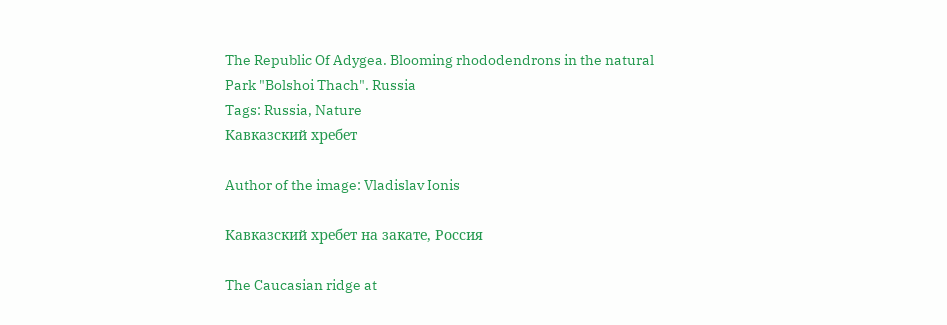The Republic Of Adygea. Blooming rhododendrons in the natural Park "Bolshoi Thach". Russia
Tags: Russia, Nature
Кавказский хребет

Author of the image: Vladislav Ionis

Кавказский хребет на закате, Россия

The Caucasian ridge at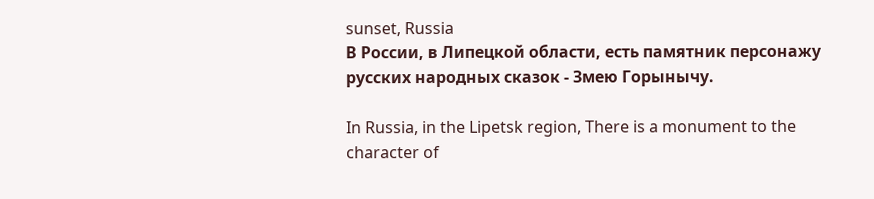sunset, Russia
В России, в Липецкой области, есть памятник персонажу русских народных сказок - Змею Горынычу.

In Russia, in the Lipetsk region, There is a monument to the character of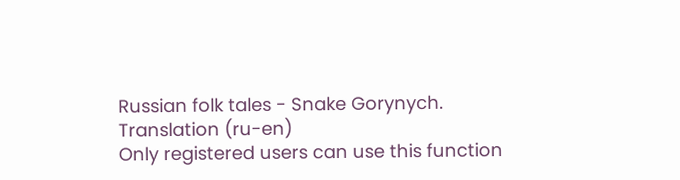Russian folk tales - Snake Gorynych.
Translation (ru-en)
Only registered users can use this function